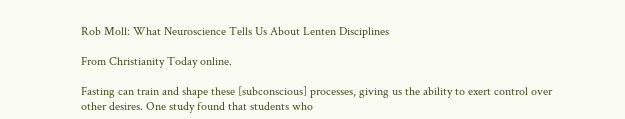Rob Moll: What Neuroscience Tells Us About Lenten Disciplines

From Christianity Today online.

Fasting can train and shape these [subconscious] processes, giving us the ability to exert control over other desires. One study found that students who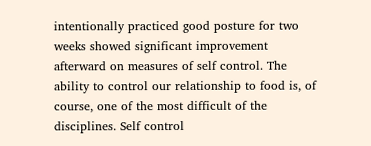intentionally practiced good posture for two weeks showed significant improvement afterward on measures of self control. The ability to control our relationship to food is, of course, one of the most difficult of the disciplines. Self control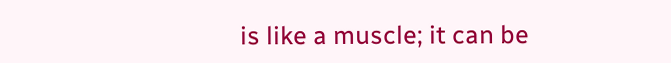is like a muscle; it can be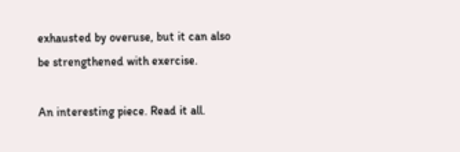exhausted by overuse, but it can also be strengthened with exercise.

An interesting piece. Read it all.